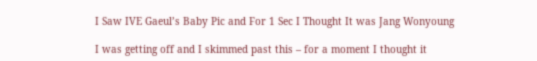I Saw IVE Gaeul’s Baby Pic and For 1 Sec I Thought It was Jang Wonyoung

I was getting off and I skimmed past this – for a moment I thought it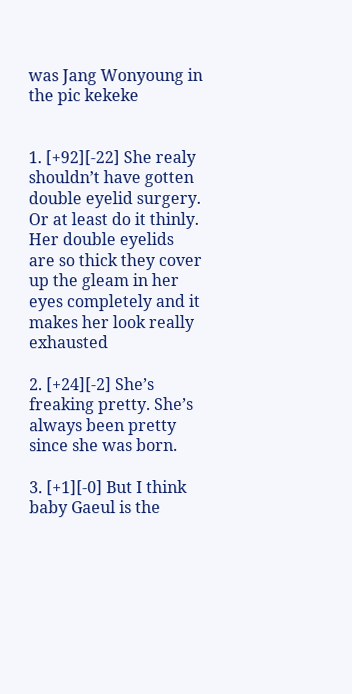was Jang Wonyoung in the pic kekeke


1. [+92][-22] She realy shouldn’t have gotten double eyelid surgery. Or at least do it thinly. Her double eyelids are so thick they cover up the gleam in her eyes completely and it makes her look really exhausted

2. [+24][-2] She’s freaking pretty. She’s always been pretty since she was born.

3. [+1][-0] But I think baby Gaeul is the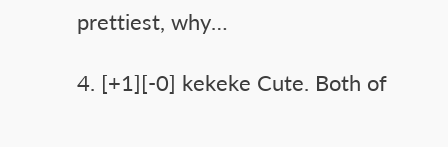prettiest, why…

4. [+1][-0] kekeke Cute. Both of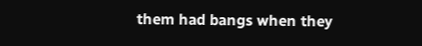them had bangs when they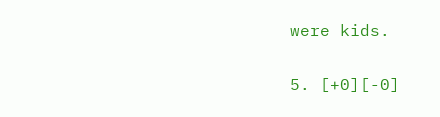were kids.

5. [+0][-0]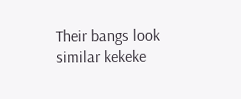Their bangs look similar kekeke